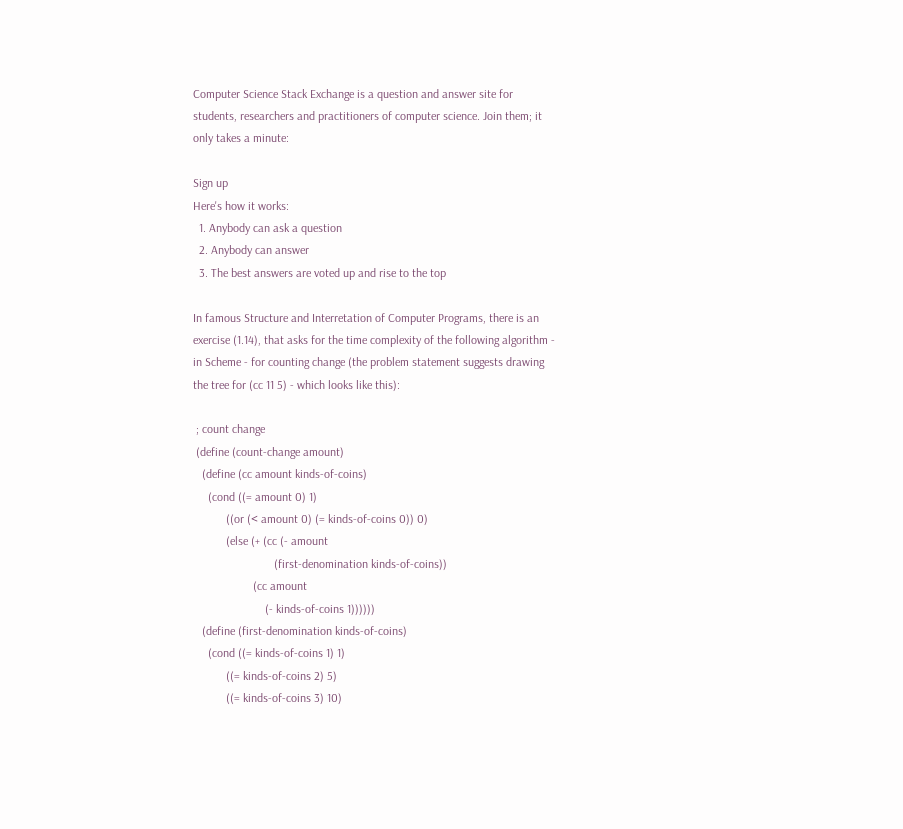Computer Science Stack Exchange is a question and answer site for students, researchers and practitioners of computer science. Join them; it only takes a minute:

Sign up
Here's how it works:
  1. Anybody can ask a question
  2. Anybody can answer
  3. The best answers are voted up and rise to the top

In famous Structure and Interretation of Computer Programs, there is an exercise (1.14), that asks for the time complexity of the following algorithm - in Scheme - for counting change (the problem statement suggests drawing the tree for (cc 11 5) - which looks like this):

 ; count change
 (define (count-change amount)
   (define (cc amount kinds-of-coins)
     (cond ((= amount 0) 1)
           ((or (< amount 0) (= kinds-of-coins 0)) 0)
           (else (+ (cc (- amount
                           (first-denomination kinds-of-coins))
                    (cc amount
                        (- kinds-of-coins 1))))))
   (define (first-denomination kinds-of-coins)
     (cond ((= kinds-of-coins 1) 1)
           ((= kinds-of-coins 2) 5)
           ((= kinds-of-coins 3) 10)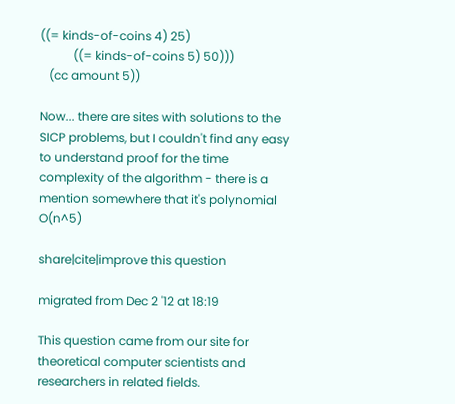((= kinds-of-coins 4) 25)
           ((= kinds-of-coins 5) 50)))
   (cc amount 5))

Now... there are sites with solutions to the SICP problems, but I couldn't find any easy to understand proof for the time complexity of the algorithm - there is a mention somewhere that it's polynomial O(n^5)

share|cite|improve this question

migrated from Dec 2 '12 at 18:19

This question came from our site for theoretical computer scientists and researchers in related fields.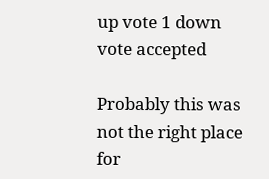up vote 1 down vote accepted

Probably this was not the right place for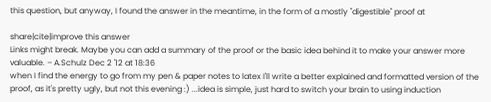this question, but anyway, I found the answer in the meantime, in the form of a mostly "digestible" proof at

share|cite|improve this answer
Links might break. Maybe you can add a summary of the proof or the basic idea behind it to make your answer more valuable. – A.Schulz Dec 2 '12 at 18:36
when I find the energy to go from my pen & paper notes to latex I'll write a better explained and formatted version of the proof, as it's pretty ugly, but not this evening :) ...idea is simple, just hard to switch your brain to using induction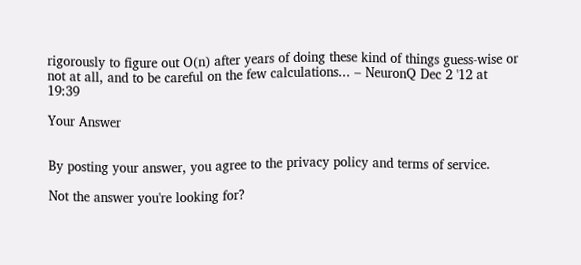rigorously to figure out O(n) after years of doing these kind of things guess-wise or not at all, and to be careful on the few calculations... – NeuronQ Dec 2 '12 at 19:39

Your Answer


By posting your answer, you agree to the privacy policy and terms of service.

Not the answer you're looking for?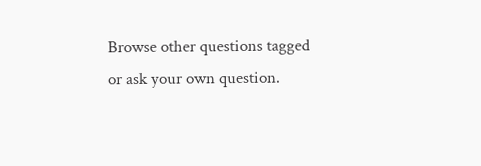Browse other questions tagged or ask your own question.